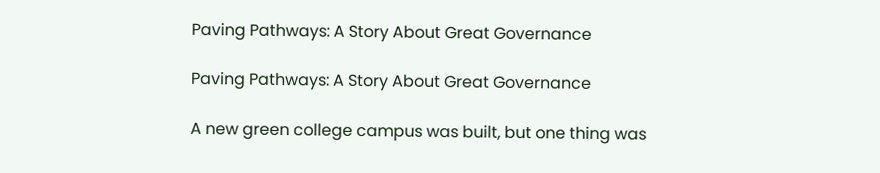Paving Pathways: A Story About Great Governance

Paving Pathways: A Story About Great Governance

A new green college campus was built, but one thing was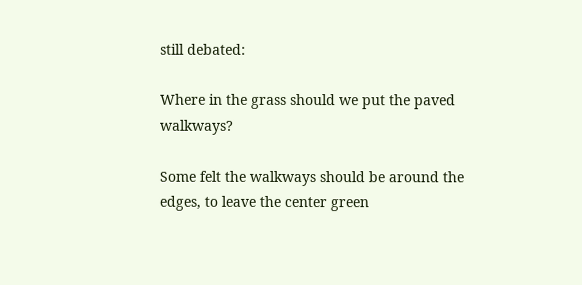still debated:

Where in the grass should we put the paved walkways?

Some felt the walkways should be around the edges, to leave the center green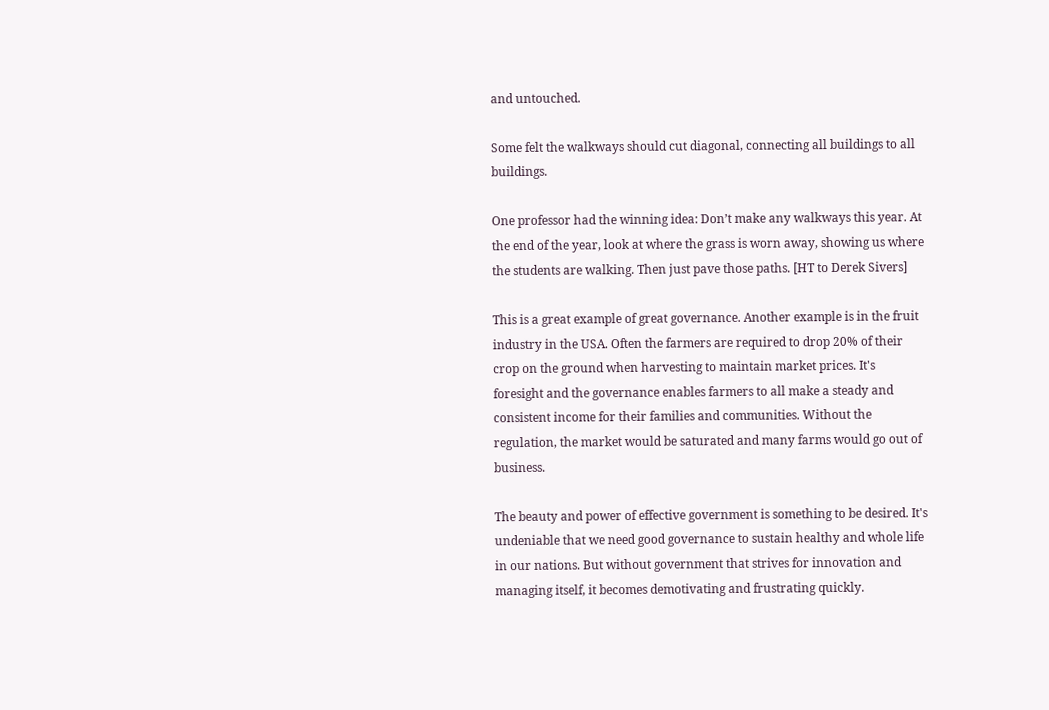and untouched.

Some felt the walkways should cut diagonal, connecting all buildings to all buildings.

One professor had the winning idea: Don’t make any walkways this year. At the end of the year, look at where the grass is worn away, showing us where the students are walking. Then just pave those paths. [HT to Derek Sivers]

This is a great example of great governance. Another example is in the fruit industry in the USA. Often the farmers are required to drop 20% of their crop on the ground when harvesting to maintain market prices. It's foresight and the governance enables farmers to all make a steady and consistent income for their families and communities. Without the regulation, the market would be saturated and many farms would go out of business.

The beauty and power of effective government is something to be desired. It's undeniable that we need good governance to sustain healthy and whole life in our nations. But without government that strives for innovation and managing itself, it becomes demotivating and frustrating quickly.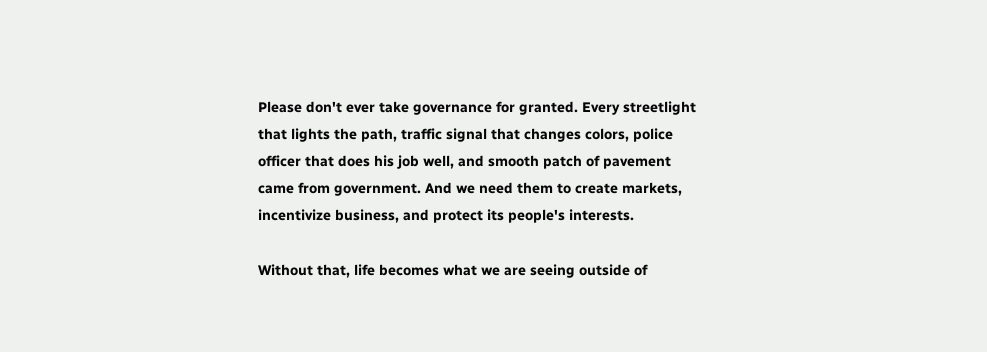Please don't ever take governance for granted. Every streetlight that lights the path, traffic signal that changes colors, police officer that does his job well, and smooth patch of pavement came from government. And we need them to create markets, incentivize business, and protect its people's interests.

Without that, life becomes what we are seeing outside of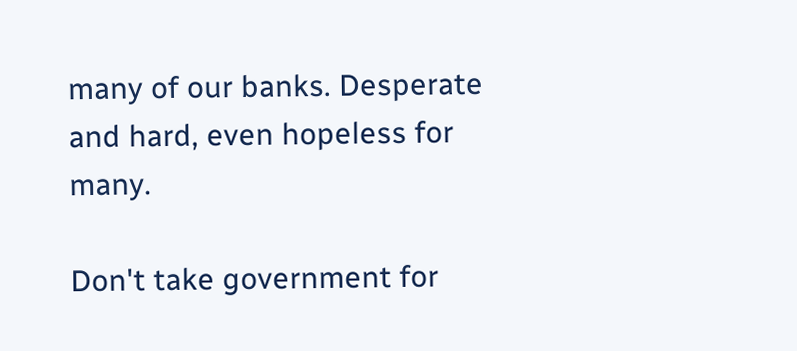many of our banks. Desperate and hard, even hopeless for many.

Don't take government for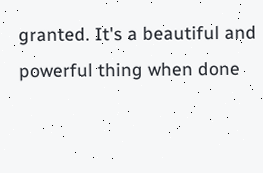granted. It's a beautiful and powerful thing when done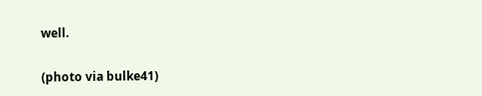well.

(photo via bulke41)